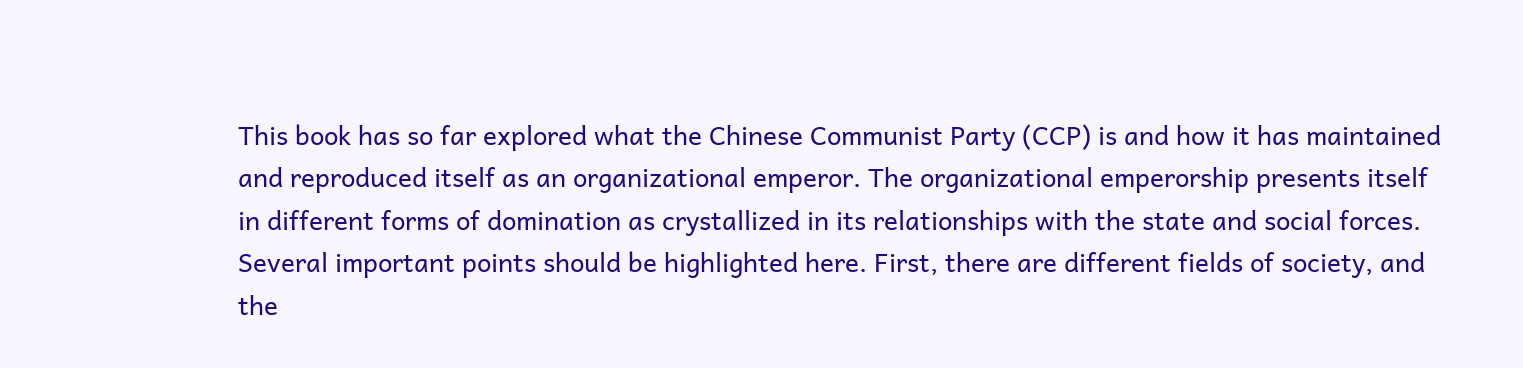This book has so far explored what the Chinese Communist Party (CCP) is and how it has maintained and reproduced itself as an organizational emperor. The organizational emperorship presents itself in different forms of domination as crystallized in its relationships with the state and social forces. Several important points should be highlighted here. First, there are different fields of society, and the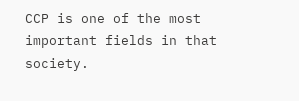CCP is one of the most important fields in that society.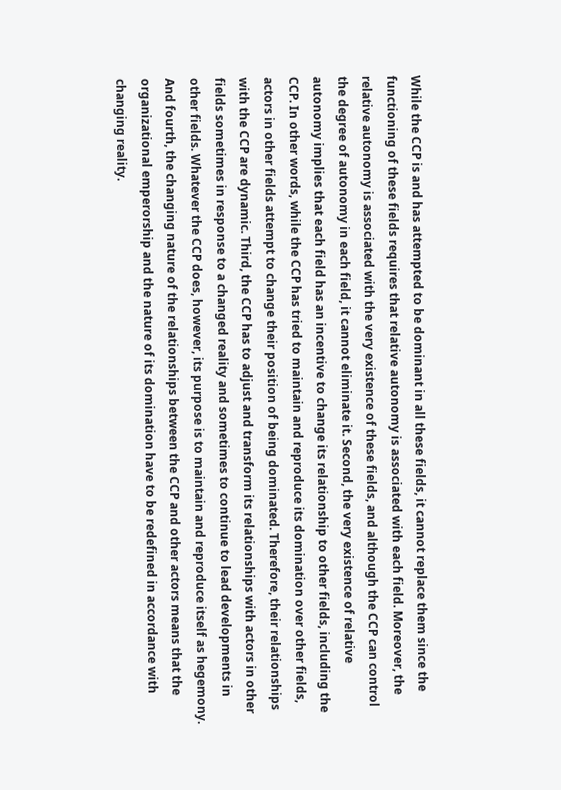While the CCP is and has attempted to be dominant in all these fields, it cannot replace them since the functioning of these fields requires that relative autonomy is associated with each field. Moreover, the relative autonomy is associated with the very existence of these fields, and although the CCP can control the degree of autonomy in each field, it cannot eliminate it. Second, the very existence of relative autonomy implies that each field has an incentive to change its relationship to other fields, including the CCP. In other words, while the CCP has tried to maintain and reproduce its domination over other fields, actors in other fields attempt to change their position of being dominated. Therefore, their relationships with the CCP are dynamic. Third, the CCP has to adjust and transform its relationships with actors in other fields sometimes in response to a changed reality and sometimes to continue to lead developments in other fields. Whatever the CCP does, however, its purpose is to maintain and reproduce itself as hegemony. And fourth, the changing nature of the relationships between the CCP and other actors means that the organizational emperorship and the nature of its domination have to be redefined in accordance with changing reality.